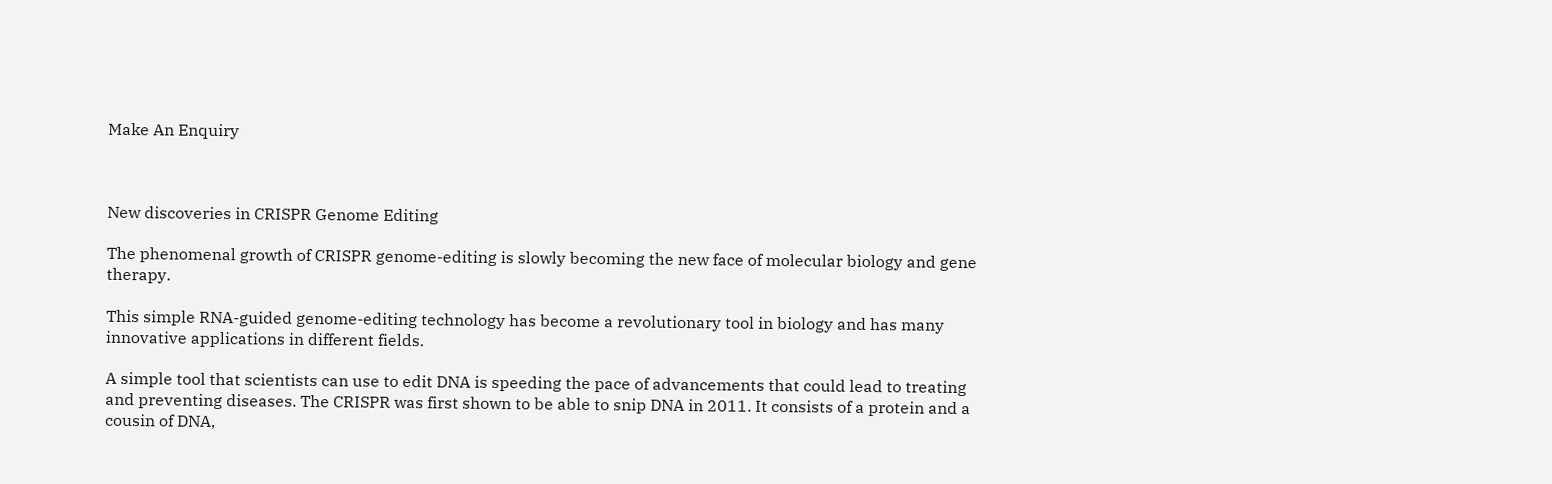Make An Enquiry



New discoveries in CRISPR Genome Editing

The phenomenal growth of CRISPR genome-editing is slowly becoming the new face of molecular biology and gene therapy.

This simple RNA-guided genome-editing technology has become a revolutionary tool in biology and has many innovative applications in different fields.

A simple tool that scientists can use to edit DNA is speeding the pace of advancements that could lead to treating and preventing diseases. The CRISPR was first shown to be able to snip DNA in 2011. It consists of a protein and a cousin of DNA,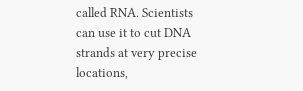called RNA. Scientists can use it to cut DNA strands at very precise locations,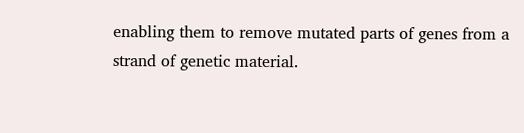enabling them to remove mutated parts of genes from a strand of genetic material.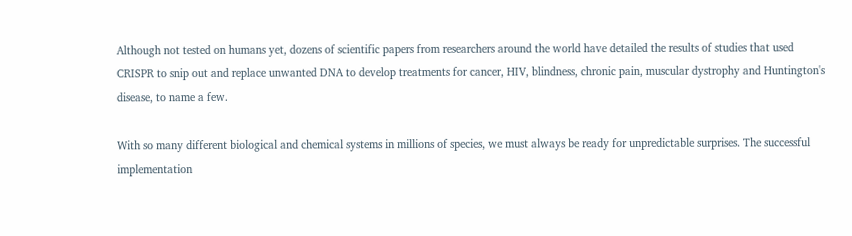Although not tested on humans yet, dozens of scientific papers from researchers around the world have detailed the results of studies that used CRISPR to snip out and replace unwanted DNA to develop treatments for cancer, HIV, blindness, chronic pain, muscular dystrophy and Huntington's disease, to name a few.

With so many different biological and chemical systems in millions of species, we must always be ready for unpredictable surprises. The successful implementation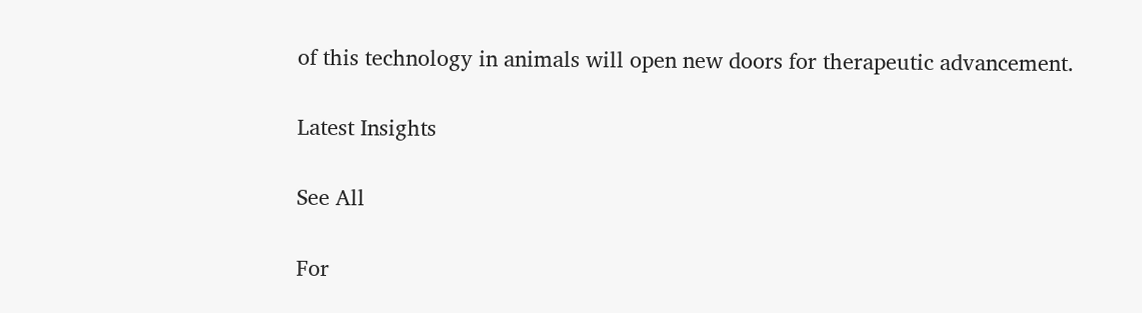of this technology in animals will open new doors for therapeutic advancement.

Latest Insights

See All

For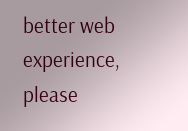better web experience, please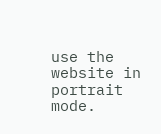use the website in portrait mode.